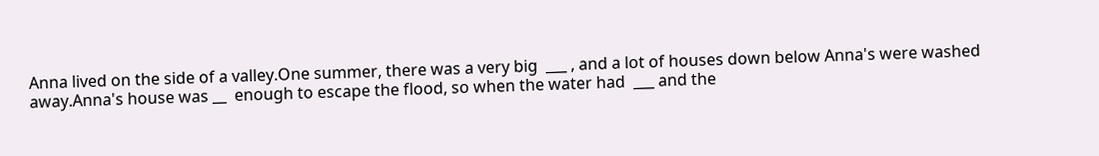Anna lived on the side of a valley.One summer, there was a very big  ___ , and a lot of houses down below Anna's were washed away.Anna's house was __  enough to escape the flood, so when the water had  ___ and the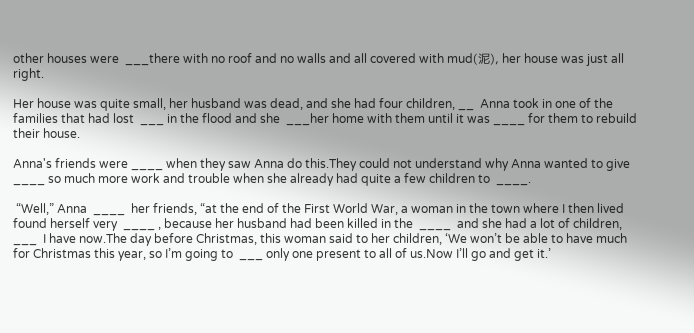other houses were  ___there with no roof and no walls and all covered with mud(泥), her house was just all right.

Her house was quite small, her husband was dead, and she had four children, __  Anna took in one of the families that had lost  ___ in the flood and she  ___her home with them until it was ____ for them to rebuild their house.

Anna's friends were ____ when they saw Anna do this.They could not understand why Anna wanted to give ____ so much more work and trouble when she already had quite a few children to  ____.

 “Well,” Anna  ____  her friends, “at the end of the First World War, a woman in the town where I then lived found herself very  ____ , because her husband had been killed in the  ____  and she had a lot of children,  ___  I have now.The day before Christmas, this woman said to her children, ‘We won’t be able to have much for Christmas this year, so I’m going to  ___ only one present to all of us.Now I’ll go and get it.’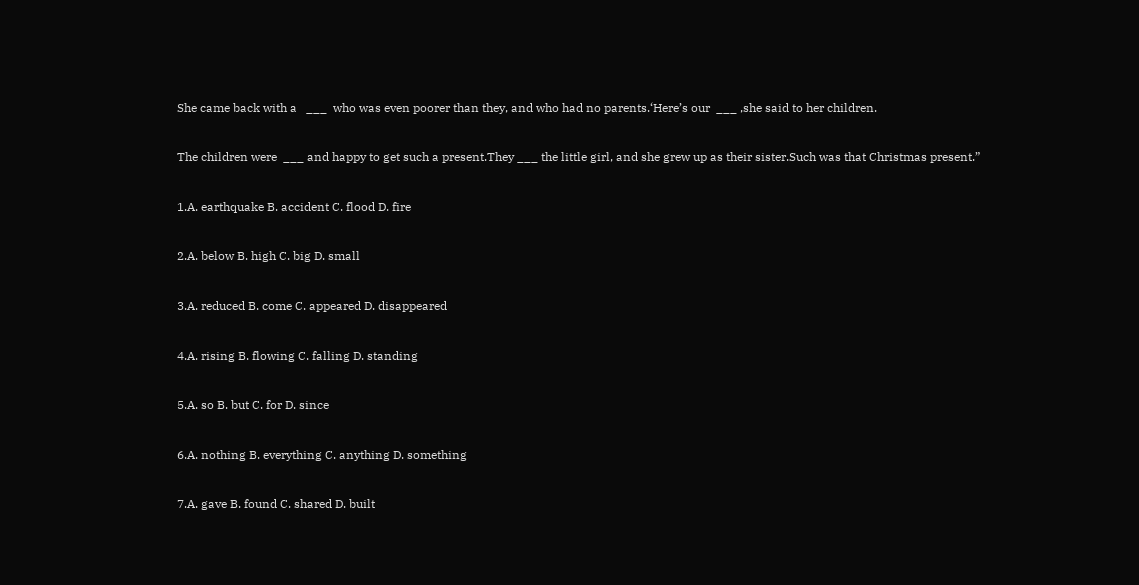She came back with a   ___  who was even poorer than they, and who had no parents.‘Here’s our  ___ ,she said to her children.

The children were  ___ and happy to get such a present.They ___ the little girl, and she grew up as their sister.Such was that Christmas present.”

1.A. earthquake B. accident C. flood D. fire

2.A. below B. high C. big D. small

3.A. reduced B. come C. appeared D. disappeared

4.A. rising B. flowing C. falling D. standing

5.A. so B. but C. for D. since

6.A. nothing B. everything C. anything D. something

7.A. gave B. found C. shared D. built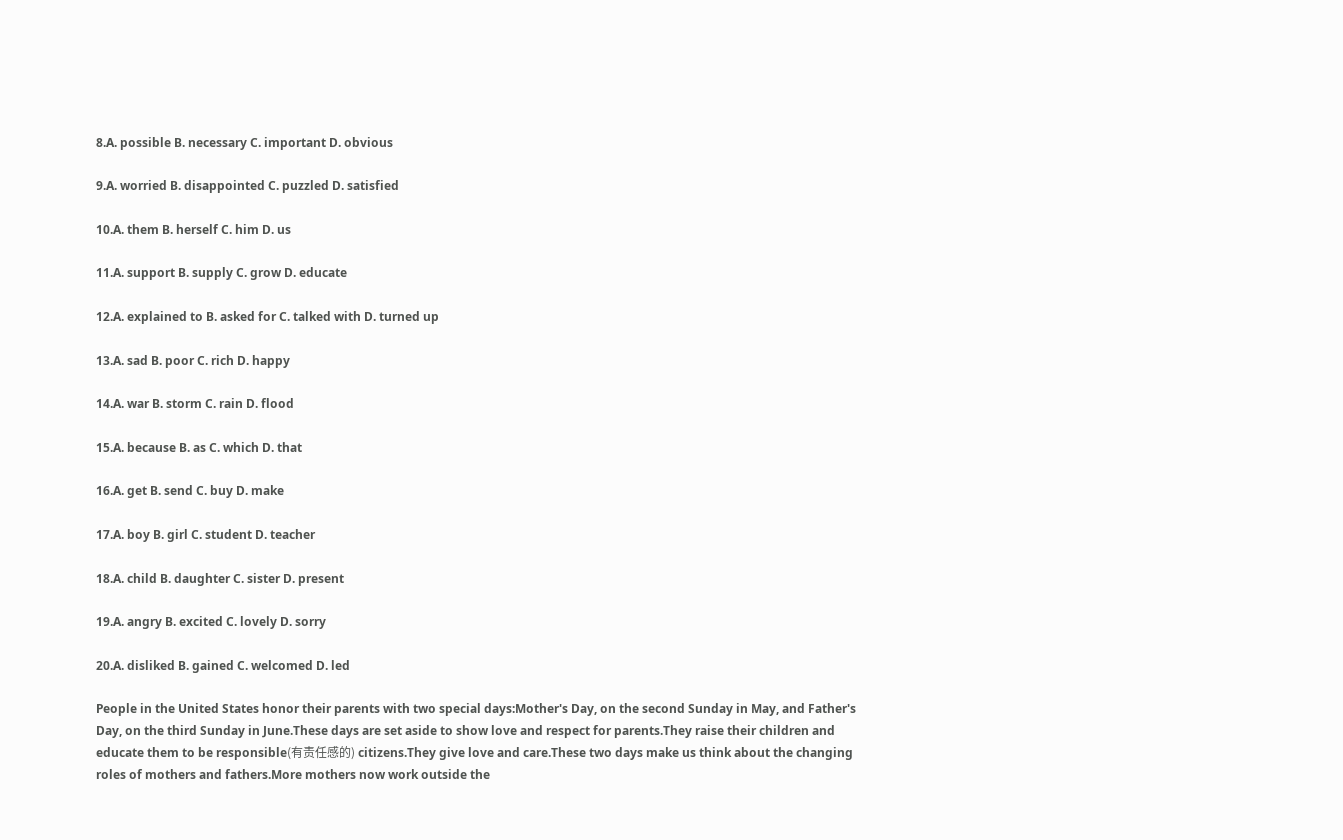8.A. possible B. necessary C. important D. obvious

9.A. worried B. disappointed C. puzzled D. satisfied

10.A. them B. herself C. him D. us

11.A. support B. supply C. grow D. educate

12.A. explained to B. asked for C. talked with D. turned up

13.A. sad B. poor C. rich D. happy

14.A. war B. storm C. rain D. flood

15.A. because B. as C. which D. that

16.A. get B. send C. buy D. make

17.A. boy B. girl C. student D. teacher

18.A. child B. daughter C. sister D. present

19.A. angry B. excited C. lovely D. sorry

20.A. disliked B. gained C. welcomed D. led

People in the United States honor their parents with two special days:Mother's Day, on the second Sunday in May, and Father's Day, on the third Sunday in June.These days are set aside to show love and respect for parents.They raise their children and educate them to be responsible(有责任感的) citizens.They give love and care.These two days make us think about the changing roles of mothers and fathers.More mothers now work outside the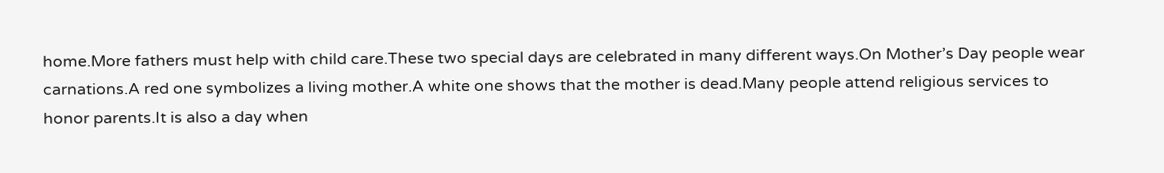home.More fathers must help with child care.These two special days are celebrated in many different ways.On Mother’s Day people wear carnations.A red one symbolizes a living mother.A white one shows that the mother is dead.Many people attend religious services to honor parents.It is also a day when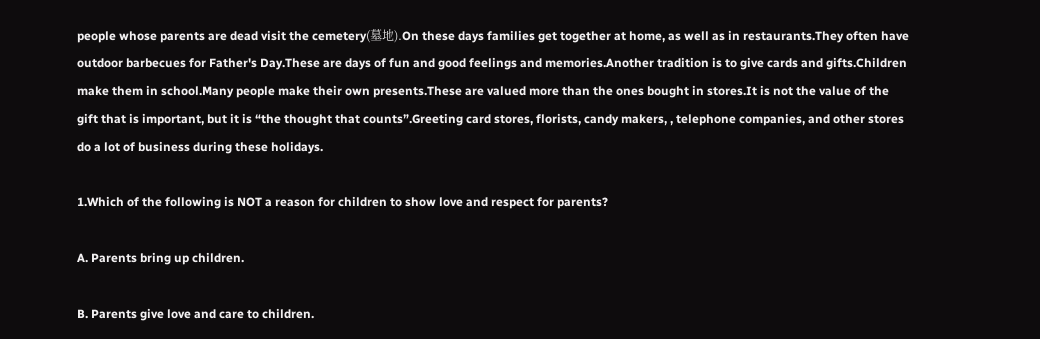people whose parents are dead visit the cemetery(墓地).On these days families get together at home, as well as in restaurants.They often have outdoor barbecues for Father's Day.These are days of fun and good feelings and memories.Another tradition is to give cards and gifts.Children make them in school.Many people make their own presents.These are valued more than the ones bought in stores.It is not the value of the gift that is important, but it is “the thought that counts”.Greeting card stores, florists, candy makers, , telephone companies, and other stores do a lot of business during these holidays.

1.Which of the following is NOT a reason for children to show love and respect for parents?

A. Parents bring up children.

B. Parents give love and care to children.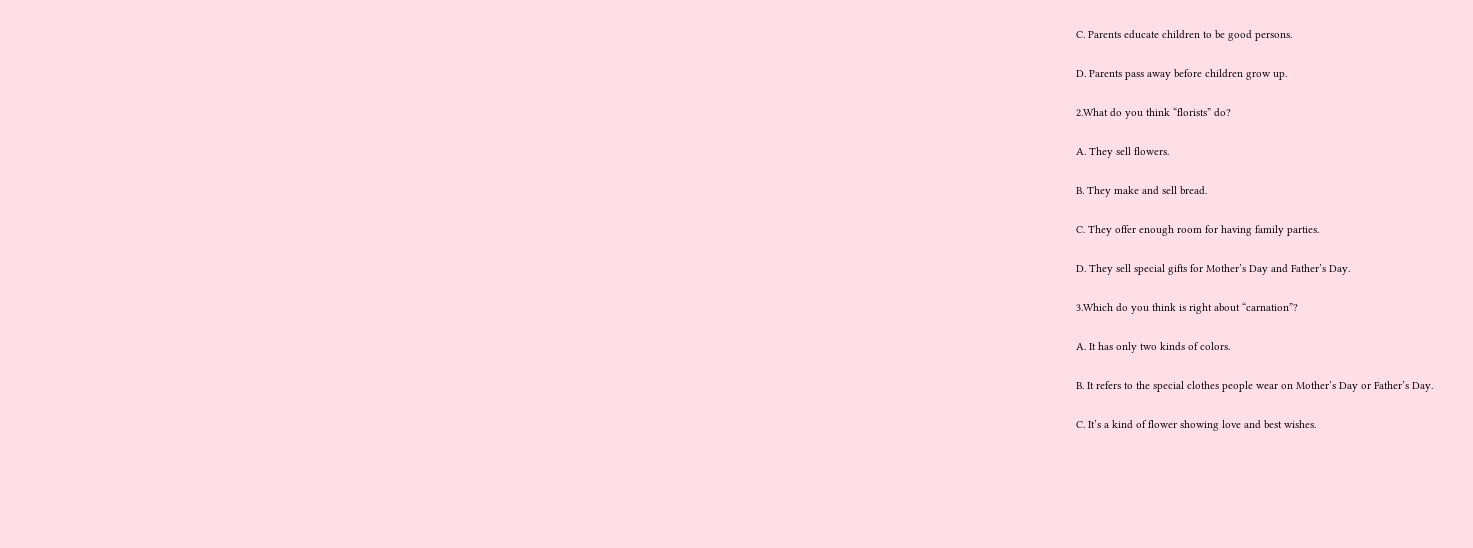C. Parents educate children to be good persons.

D. Parents pass away before children grow up.

2.What do you think “florists” do?

A. They sell flowers.

B. They make and sell bread.

C. They offer enough room for having family parties.

D. They sell special gifts for Mother’s Day and Father’s Day.

3.Which do you think is right about “carnation”?

A. It has only two kinds of colors.

B. It refers to the special clothes people wear on Mother’s Day or Father’s Day.

C. It’s a kind of flower showing love and best wishes.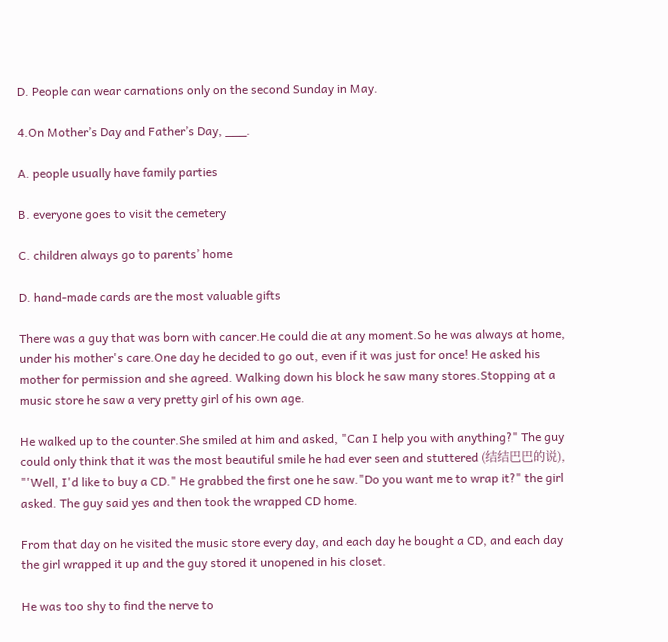D. People can wear carnations only on the second Sunday in May.

4.On Mother’s Day and Father’s Day, ___.

A. people usually have family parties

B. everyone goes to visit the cemetery

C. children always go to parents’ home

D. hand-made cards are the most valuable gifts

There was a guy that was born with cancer.He could die at any moment.So he was always at home, under his mother's care.One day he decided to go out, even if it was just for once! He asked his mother for permission and she agreed. Walking down his block he saw many stores.Stopping at a music store he saw a very pretty girl of his own age.

He walked up to the counter.She smiled at him and asked, "Can I help you with anything?" The guy could only think that it was the most beautiful smile he had ever seen and stuttered (结结巴巴的说), "'Well, I'd like to buy a CD." He grabbed the first one he saw."Do you want me to wrap it?" the girl asked. The guy said yes and then took the wrapped CD home.

From that day on he visited the music store every day, and each day he bought a CD, and each day the girl wrapped it up and the guy stored it unopened in his closet.

He was too shy to find the nerve to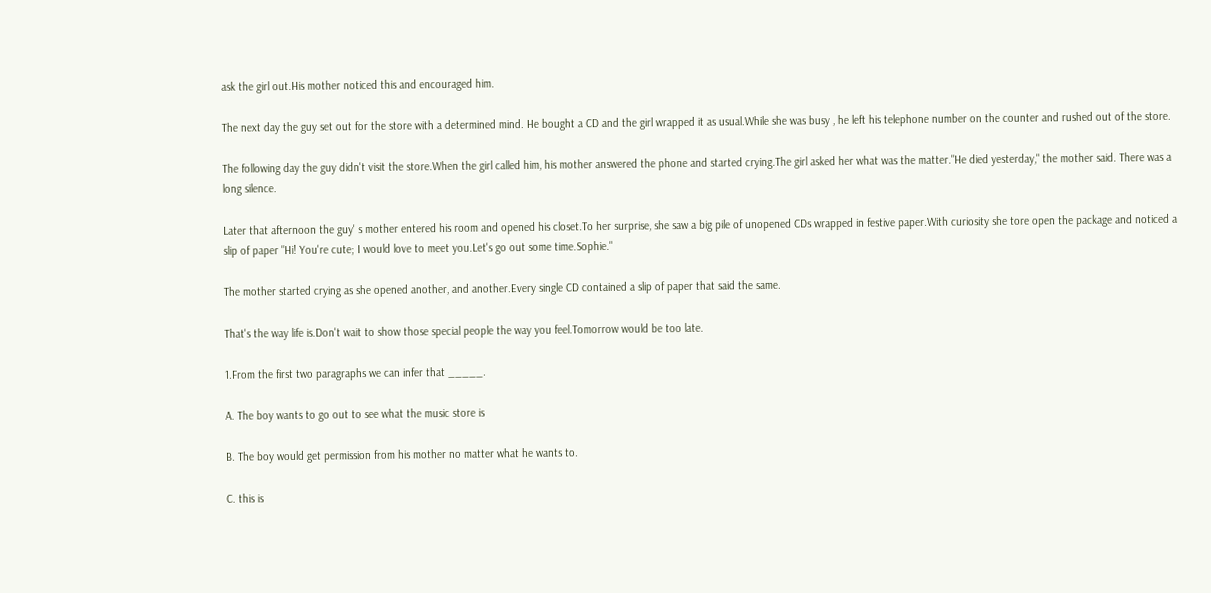ask the girl out.His mother noticed this and encouraged him.

The next day the guy set out for the store with a determined mind. He bought a CD and the girl wrapped it as usual.While she was busy , he left his telephone number on the counter and rushed out of the store.

The following day the guy didn't visit the store.When the girl called him, his mother answered the phone and started crying.The girl asked her what was the matter."He died yesterday," the mother said. There was a long silence.

Later that afternoon the guy' s mother entered his room and opened his closet.To her surprise, she saw a big pile of unopened CDs wrapped in festive paper.With curiosity she tore open the package and noticed a slip of paper "Hi! You're cute; I would love to meet you.Let's go out some time.Sophie."

The mother started crying as she opened another, and another.Every single CD contained a slip of paper that said the same.

That's the way life is.Don't wait to show those special people the way you feel.Tomorrow would be too late.

1.From the first two paragraphs we can infer that _____.

A. The boy wants to go out to see what the music store is

B. The boy would get permission from his mother no matter what he wants to.

C. this is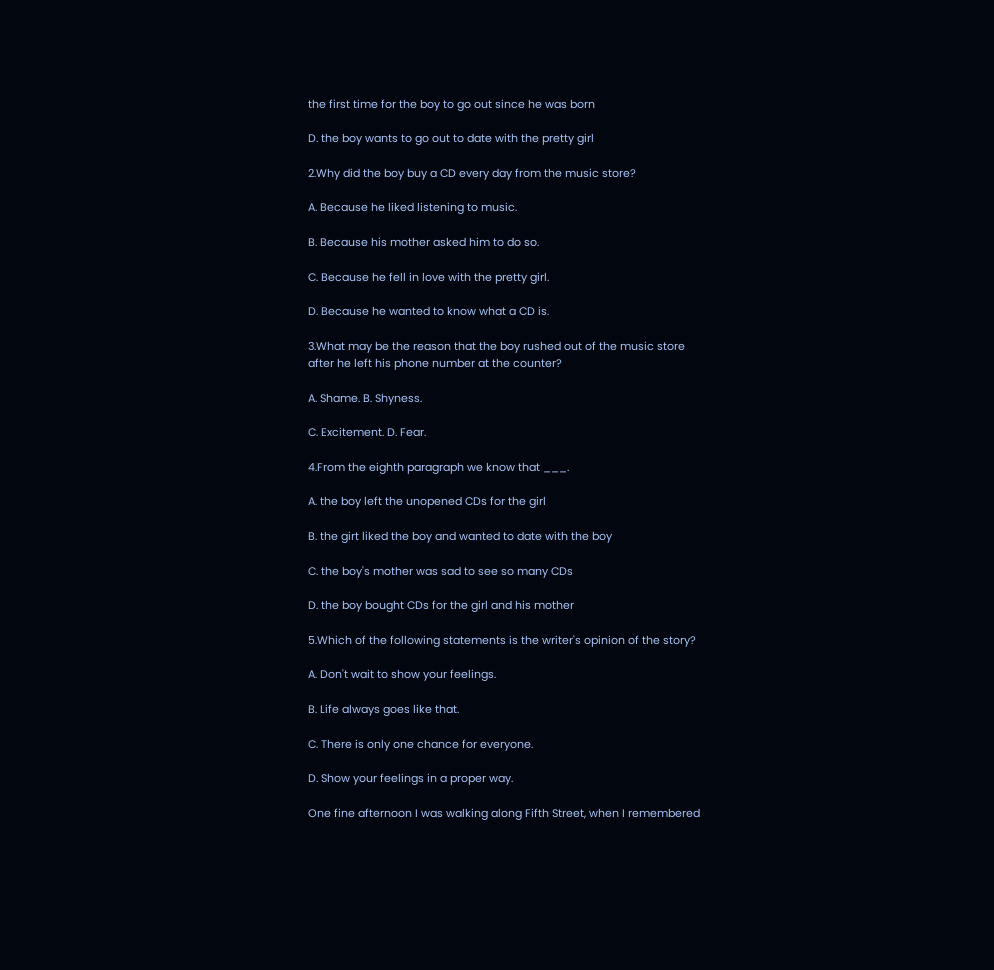the first time for the boy to go out since he was born

D. the boy wants to go out to date with the pretty girl

2.Why did the boy buy a CD every day from the music store?

A. Because he liked listening to music.

B. Because his mother asked him to do so.

C. Because he fell in love with the pretty girl.

D. Because he wanted to know what a CD is.

3.What may be the reason that the boy rushed out of the music store after he left his phone number at the counter?

A. Shame. B. Shyness.

C. Excitement. D. Fear.

4.From the eighth paragraph we know that ___.

A. the boy left the unopened CDs for the girl

B. the girt liked the boy and wanted to date with the boy

C. the boy's mother was sad to see so many CDs

D. the boy bought CDs for the girl and his mother

5.Which of the following statements is the writer's opinion of the story?

A. Don't wait to show your feelings.

B. Life always goes like that.

C. There is only one chance for everyone.

D. Show your feelings in a proper way.

One fine afternoon I was walking along Fifth Street, when I remembered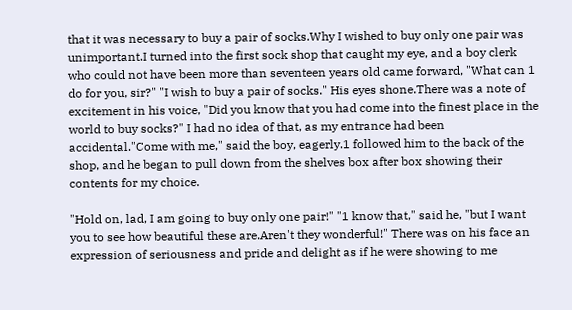that it was necessary to buy a pair of socks.Why I wished to buy only one pair was unimportant.I turned into the first sock shop that caught my eye, and a boy clerk who could not have been more than seventeen years old came forward, "What can 1 do for you, sir?" "I wish to buy a pair of socks." His eyes shone.There was a note of excitement in his voice, "Did you know that you had come into the finest place in the world to buy socks?" I had no idea of that, as my entrance had been accidental."Come with me," said the boy, eagerly.1 followed him to the back of the shop, and he began to pull down from the shelves box after box showing their contents for my choice.

"Hold on, lad, I am going to buy only one pair!" "1 know that," said he, "but I want you to see how beautiful these are.Aren't they wonderful!" There was on his face an expression of seriousness and pride and delight as if he were showing to me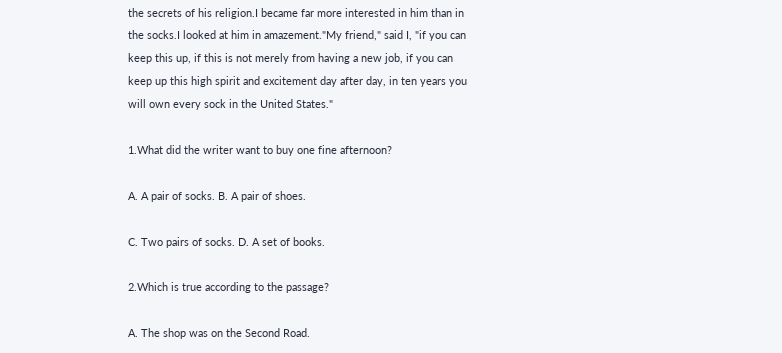the secrets of his religion.I became far more interested in him than in the socks.I looked at him in amazement."My friend," said I, "if you can keep this up, if this is not merely from having a new job, if you can keep up this high spirit and excitement day after day, in ten years you will own every sock in the United States."

1.What did the writer want to buy one fine afternoon?

A. A pair of socks. B. A pair of shoes.

C. Two pairs of socks. D. A set of books.

2.Which is true according to the passage?

A. The shop was on the Second Road.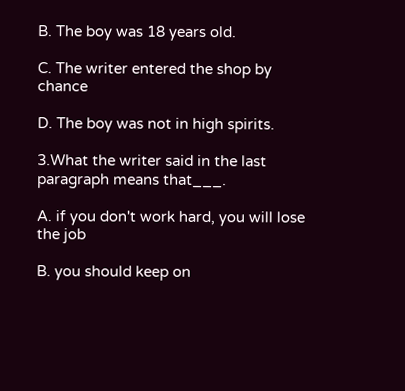B. The boy was 18 years old.

C. The writer entered the shop by chance

D. The boy was not in high spirits.

3.What the writer said in the last paragraph means that___.

A. if you don't work hard, you will lose the job

B. you should keep on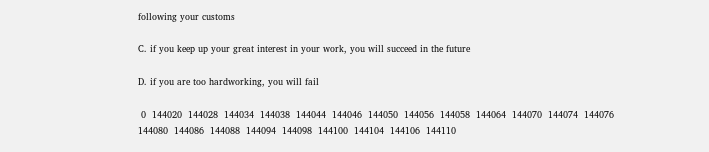following your customs

C. if you keep up your great interest in your work, you will succeed in the future

D. if you are too hardworking, you will fail

 0  144020  144028  144034  144038  144044  144046  144050  144056  144058  144064  144070  144074  144076  144080  144086  144088  144094  144098  144100  144104  144106  144110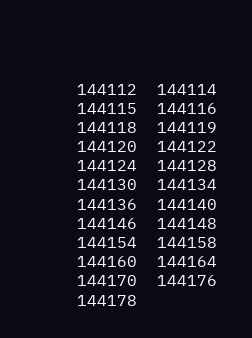144112  144114  144115  144116  144118  144119  144120  144122  144124  144128  144130  144134  144136  144140  144146  144148  144154  144158  144160  144164  144170  144176  144178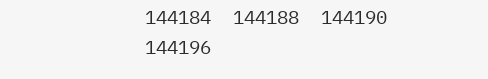144184  144188  144190  144196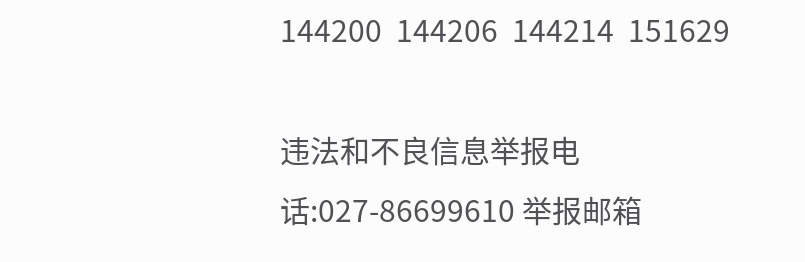144200  144206  144214  151629

违法和不良信息举报电话:027-86699610 举报邮箱